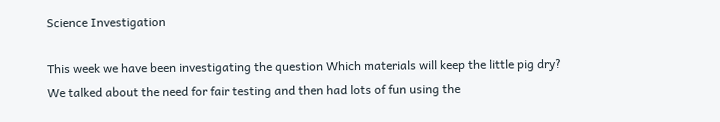Science Investigation

This week we have been investigating the question Which materials will keep the little pig dry? We talked about the need for fair testing and then had lots of fun using the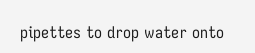pipettes to drop water onto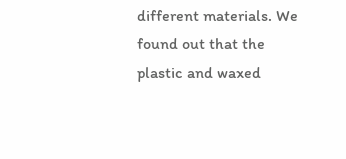different materials. We found out that the plastic and waxed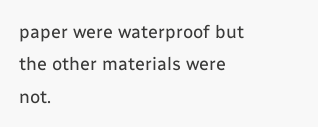paper were waterproof but the other materials were not.